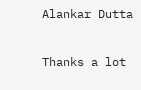Alankar Dutta

Thanks a lot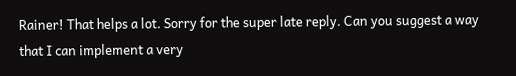Rainer! That helps a lot. Sorry for the super late reply. Can you suggest a way that I can implement a very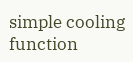simple cooling function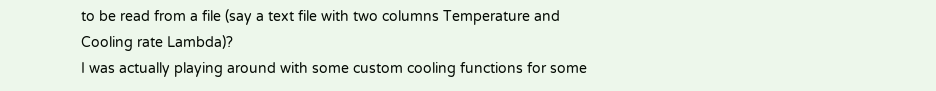to be read from a file (say a text file with two columns Temperature and Cooling rate Lambda)?
I was actually playing around with some custom cooling functions for some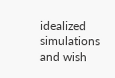idealized simulations and wish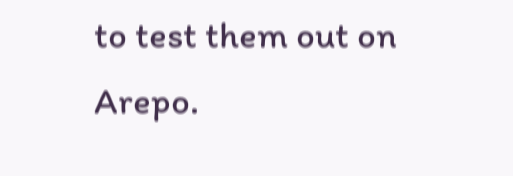to test them out on Arepo.